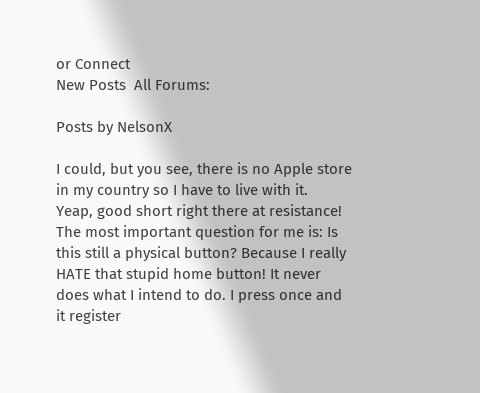or Connect
New Posts  All Forums:

Posts by NelsonX

I could, but you see, there is no Apple store in my country so I have to live with it.
Yeap, good short right there at resistance!
The most important question for me is: Is this still a physical button? Because I really HATE that stupid home button! It never does what I intend to do. I press once and it register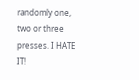randomly one, two or three presses. I HATE IT!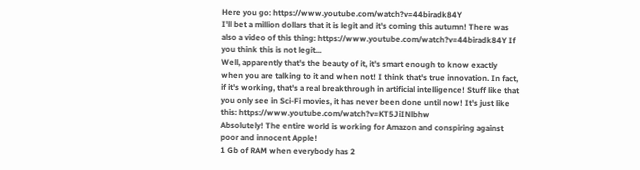Here you go: https://www.youtube.com/watch?v=44biradk84Y
I'll bet a million dollars that it is legit and it's coming this autumn! There was also a video of this thing: https://www.youtube.com/watch?v=44biradk84Y If you think this is not legit...
Well, apparently that's the beauty of it, it's smart enough to know exactly when you are talking to it and when not! I think that's true innovation. In fact, if it's working, that's a real breakthrough in artificial intelligence! Stuff like that you only see in Sci-Fi movies, it has never been done until now! It's just like this: https://www.youtube.com/watch?v=KT5JiINlbhw
Absolutely! The entire world is working for Amazon and conspiring against poor and innocent Apple!
1 Gb of RAM when everybody has 2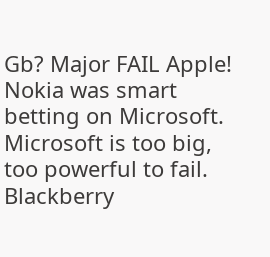Gb? Major FAIL Apple!
Nokia was smart betting on Microsoft. Microsoft is too big, too powerful to fail. Blackberry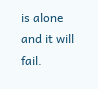is alone and it will fail.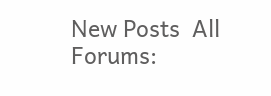New Posts  All Forums: